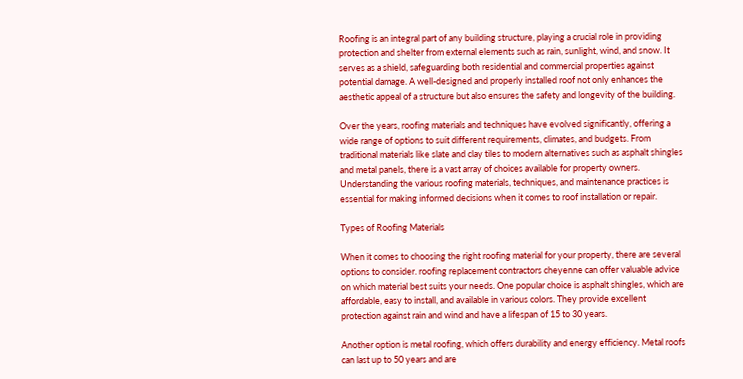Roofing is an integral part of any building structure, playing a crucial role in providing protection and shelter from external elements such as rain, sunlight, wind, and snow. It serves as a shield, safeguarding both residential and commercial properties against potential damage. A well-designed and properly installed roof not only enhances the aesthetic appeal of a structure but also ensures the safety and longevity of the building.

Over the years, roofing materials and techniques have evolved significantly, offering a wide range of options to suit different requirements, climates, and budgets. From traditional materials like slate and clay tiles to modern alternatives such as asphalt shingles and metal panels, there is a vast array of choices available for property owners. Understanding the various roofing materials, techniques, and maintenance practices is essential for making informed decisions when it comes to roof installation or repair.

Types of Roofing Materials

When it comes to choosing the right roofing material for your property, there are several options to consider. roofing replacement contractors cheyenne can offer valuable advice on which material best suits your needs. One popular choice is asphalt shingles, which are affordable, easy to install, and available in various colors. They provide excellent protection against rain and wind and have a lifespan of 15 to 30 years.

Another option is metal roofing, which offers durability and energy efficiency. Metal roofs can last up to 50 years and are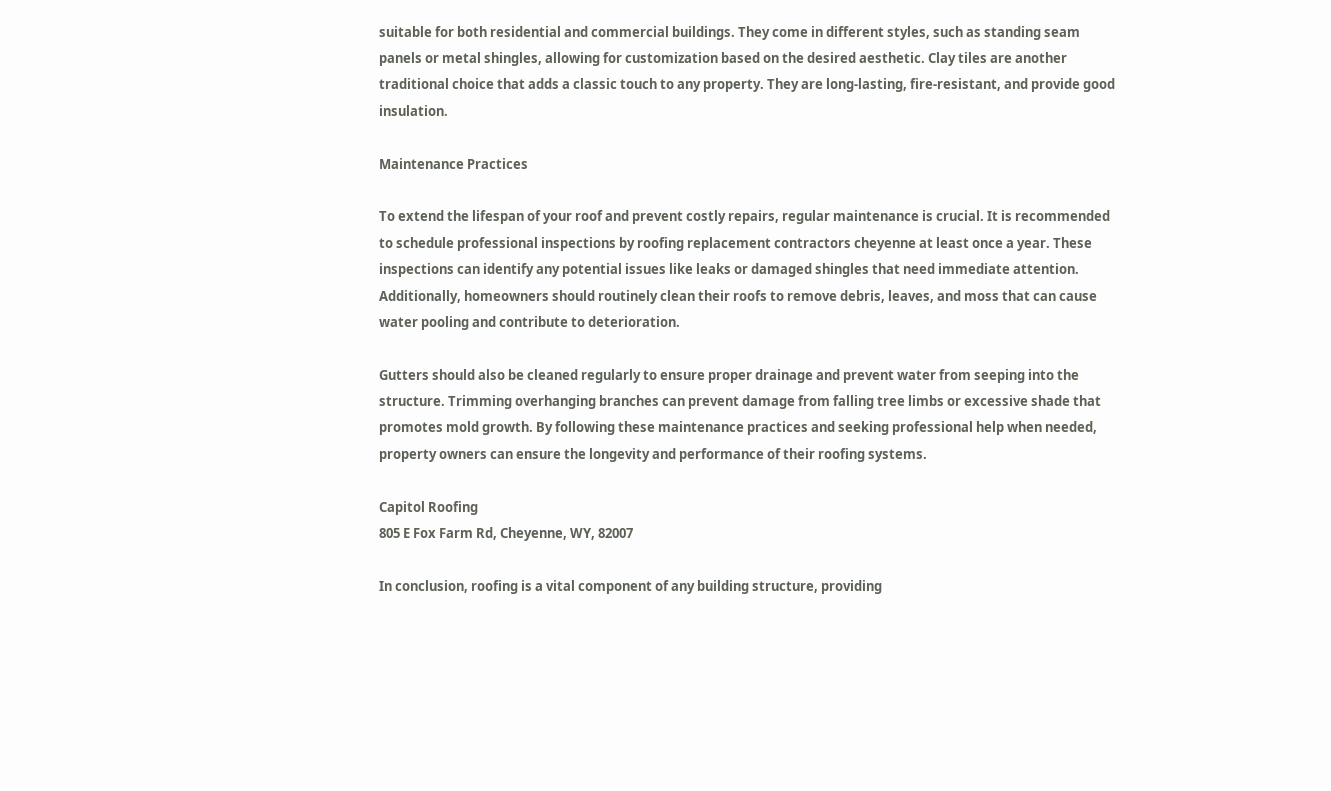suitable for both residential and commercial buildings. They come in different styles, such as standing seam panels or metal shingles, allowing for customization based on the desired aesthetic. Clay tiles are another traditional choice that adds a classic touch to any property. They are long-lasting, fire-resistant, and provide good insulation.

Maintenance Practices

To extend the lifespan of your roof and prevent costly repairs, regular maintenance is crucial. It is recommended to schedule professional inspections by roofing replacement contractors cheyenne at least once a year. These inspections can identify any potential issues like leaks or damaged shingles that need immediate attention. Additionally, homeowners should routinely clean their roofs to remove debris, leaves, and moss that can cause water pooling and contribute to deterioration.

Gutters should also be cleaned regularly to ensure proper drainage and prevent water from seeping into the structure. Trimming overhanging branches can prevent damage from falling tree limbs or excessive shade that promotes mold growth. By following these maintenance practices and seeking professional help when needed, property owners can ensure the longevity and performance of their roofing systems.

Capitol Roofing
805 E Fox Farm Rd, Cheyenne, WY, 82007

In conclusion, roofing is a vital component of any building structure, providing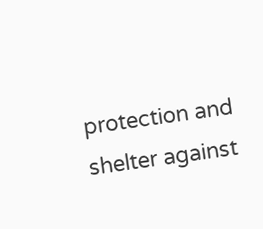protection and shelter against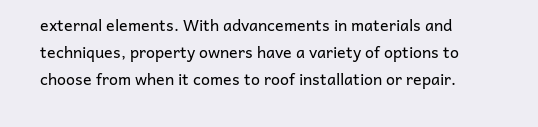external elements. With advancements in materials and techniques, property owners have a variety of options to choose from when it comes to roof installation or repair.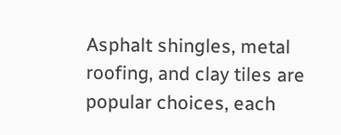Asphalt shingles, metal roofing, and clay tiles are popular choices, each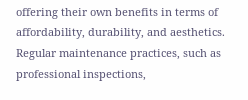offering their own benefits in terms of affordability, durability, and aesthetics. Regular maintenance practices, such as professional inspections,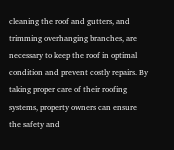cleaning the roof and gutters, and trimming overhanging branches, are necessary to keep the roof in optimal condition and prevent costly repairs. By taking proper care of their roofing systems, property owners can ensure the safety and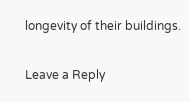longevity of their buildings.

Leave a Reply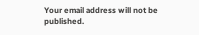Your email address will not be published.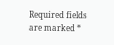Required fields are marked *